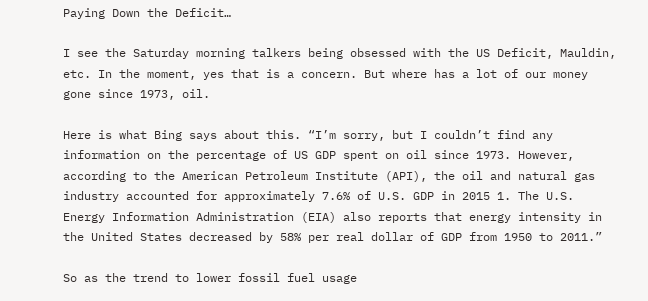Paying Down the Deficit…

I see the Saturday morning talkers being obsessed with the US Deficit, Mauldin, etc. In the moment, yes that is a concern. But where has a lot of our money gone since 1973, oil.

Here is what Bing says about this. “I’m sorry, but I couldn’t find any information on the percentage of US GDP spent on oil since 1973. However, according to the American Petroleum Institute (API), the oil and natural gas industry accounted for approximately 7.6% of U.S. GDP in 2015 1. The U.S. Energy Information Administration (EIA) also reports that energy intensity in the United States decreased by 58% per real dollar of GDP from 1950 to 2011.”

So as the trend to lower fossil fuel usage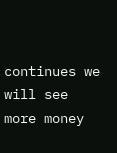continues we will see more money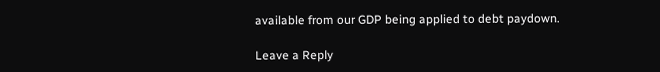available from our GDP being applied to debt paydown.

Leave a Reply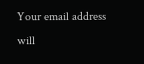Your email address will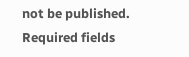not be published. Required fields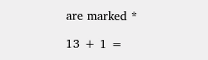are marked *

13 + 1 =